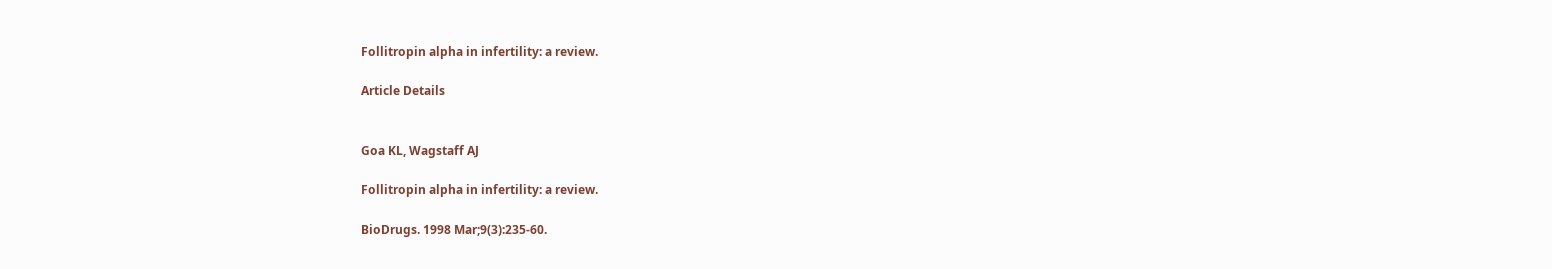Follitropin alpha in infertility: a review.

Article Details


Goa KL, Wagstaff AJ

Follitropin alpha in infertility: a review.

BioDrugs. 1998 Mar;9(3):235-60.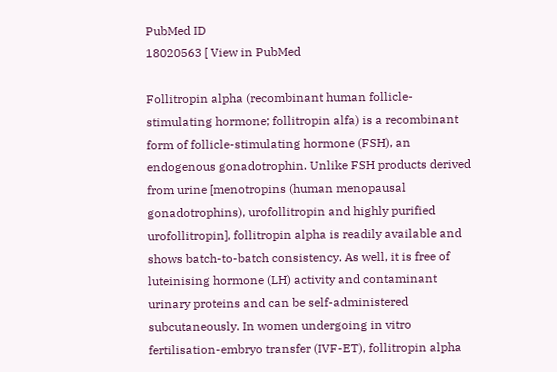PubMed ID
18020563 [ View in PubMed

Follitropin alpha (recombinant human follicle-stimulating hormone; follitropin alfa) is a recombinant form of follicle-stimulating hormone (FSH), an endogenous gonadotrophin. Unlike FSH products derived from urine [menotropins (human menopausal gonadotrophins), urofollitropin and highly purified urofollitropin], follitropin alpha is readily available and shows batch-to-batch consistency. As well, it is free of luteinising hormone (LH) activity and contaminant urinary proteins and can be self-administered subcutaneously. In women undergoing in vitro fertilisation-embryo transfer (IVF-ET), follitropin alpha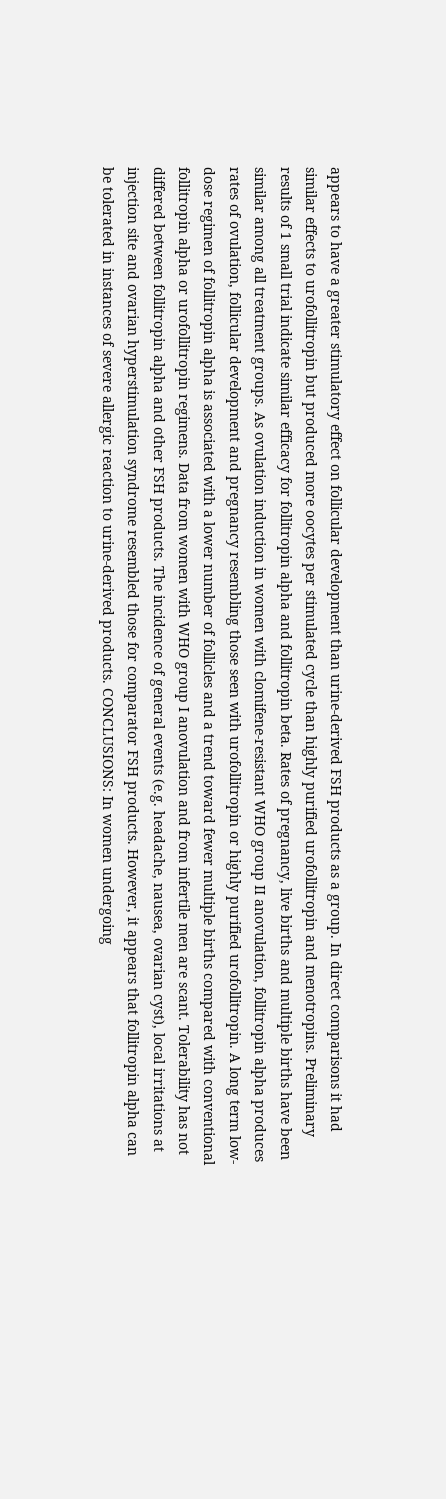appears to have a greater stimulatory effect on follicular development than urine-derived FSH products as a group. In direct comparisons it had similar effects to urofollitropin but produced more oocytes per stimulated cycle than highly purified urofollitropin and menotropins. Preliminary results of 1 small trial indicate similar efficacy for follitropin alpha and follitropin beta. Rates of pregnancy, live births and multiple births have been similar among all treatment groups. As ovulation induction in women with clomifene-resistant WHO group II anovulation, follitropin alpha produces rates of ovulation, follicular development and pregnancy resembling those seen with urofollitropin or highly purified urofollitropin. A long term low-dose regimen of follitropin alpha is associated with a lower number of follicles and a trend toward fewer multiple births compared with conventional follitropin alpha or urofollitropin regimens. Data from women with WHO group I anovulation and from infertile men are scant. Tolerability has not differed between follitropin alpha and other FSH products. The incidence of general events (e.g. headache, nausea, ovarian cyst), local irritations at injection site and ovarian hyperstimulation syndrome resembled those for comparator FSH products. However, it appears that follitropin alpha can be tolerated in instances of severe allergic reaction to urine-derived products. CONCLUSIONS: In women undergoing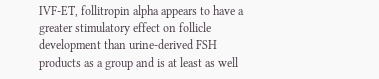IVF-ET, follitropin alpha appears to have a greater stimulatory effect on follicle development than urine-derived FSH products as a group and is at least as well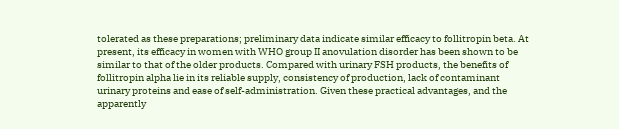tolerated as these preparations; preliminary data indicate similar efficacy to follitropin beta. At present, its efficacy in women with WHO group II anovulation disorder has been shown to be similar to that of the older products. Compared with urinary FSH products, the benefits of follitropin alpha lie in its reliable supply, consistency of production, lack of contaminant urinary proteins and ease of self-administration. Given these practical advantages, and the apparently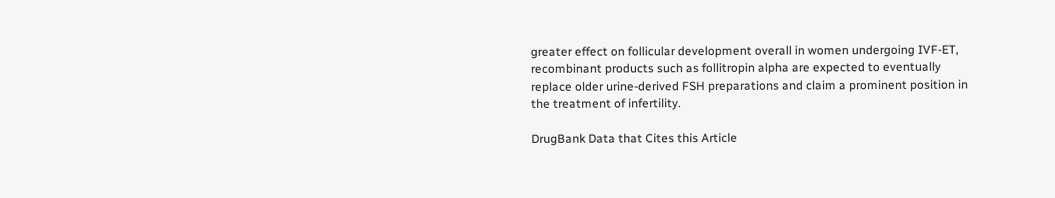greater effect on follicular development overall in women undergoing IVF-ET, recombinant products such as follitropin alpha are expected to eventually replace older urine-derived FSH preparations and claim a prominent position in the treatment of infertility.

DrugBank Data that Cites this Article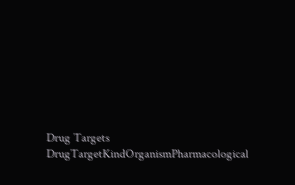Drug Targets
DrugTargetKindOrganismPharmacological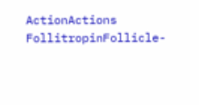ActionActions
FollitropinFollicle-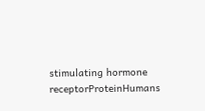stimulating hormone receptorProteinHumans